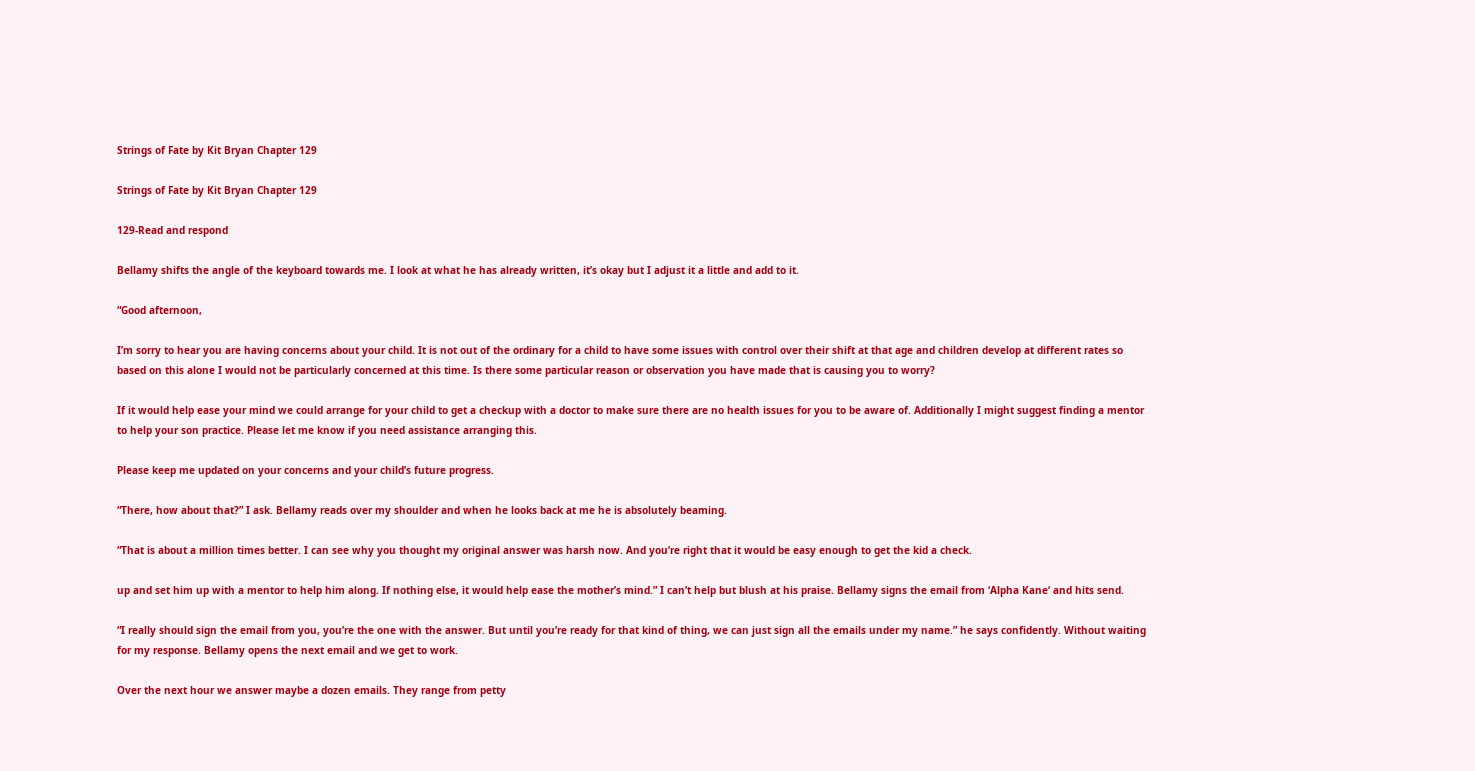Strings of Fate by Kit Bryan Chapter 129

Strings of Fate by Kit Bryan Chapter 129

129-Read and respond

Bellamy shifts the angle of the keyboard towards me. I look at what he has already written, it’s okay but I adjust it a little and add to it.

“Good afternoon,

I’m sorry to hear you are having concerns about your child. It is not out of the ordinary for a child to have some issues with control over their shift at that age and children develop at different rates so based on this alone I would not be particularly concerned at this time. Is there some particular reason or observation you have made that is causing you to worry?

If it would help ease your mind we could arrange for your child to get a checkup with a doctor to make sure there are no health issues for you to be aware of. Additionally I might suggest finding a mentor to help your son practice. Please let me know if you need assistance arranging this.

Please keep me updated on your concerns and your child’s future progress.

“There, how about that?” I ask. Bellamy reads over my shoulder and when he looks back at me he is absolutely beaming.

“That is about a million times better. I can see why you thought my original answer was harsh now. And you’re right that it would be easy enough to get the kid a check.

up and set him up with a mentor to help him along. If nothing else, it would help ease the mother’s mind.” I can’t help but blush at his praise. Bellamy signs the email from ‘Alpha Kane‘ and hits send.

“I really should sign the email from you, you’re the one with the answer. But until you’re ready for that kind of thing, we can just sign all the emails under my name.” he says confidently. Without waiting for my response. Bellamy opens the next email and we get to work.

Over the next hour we answer maybe a dozen emails. They range from petty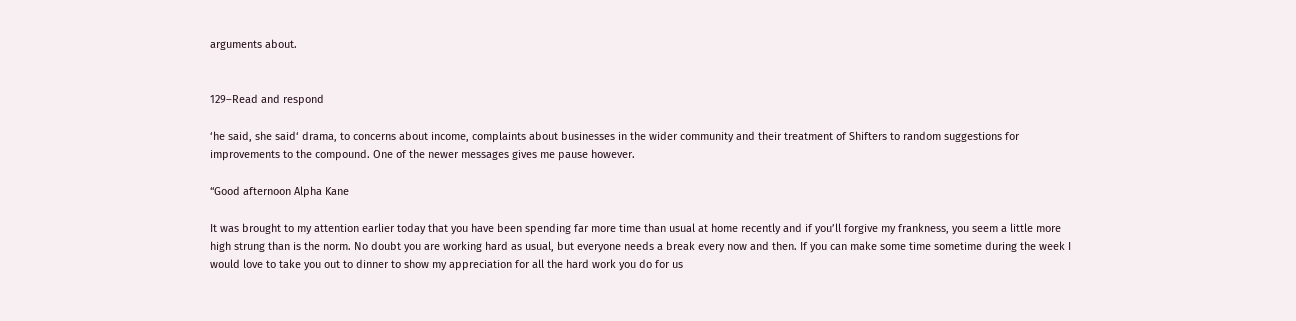arguments about.


129–Read and respond

‘he said, she said‘ drama, to concerns about income, complaints about businesses in the wider community and their treatment of Shifters to random suggestions for improvements to the compound. One of the newer messages gives me pause however.

“Good afternoon Alpha Kane

It was brought to my attention earlier today that you have been spending far more time than usual at home recently and if you’ll forgive my frankness, you seem a little more high strung than is the norm. No doubt you are working hard as usual, but everyone needs a break every now and then. If you can make some time sometime during the week I would love to take you out to dinner to show my appreciation for all the hard work you do for us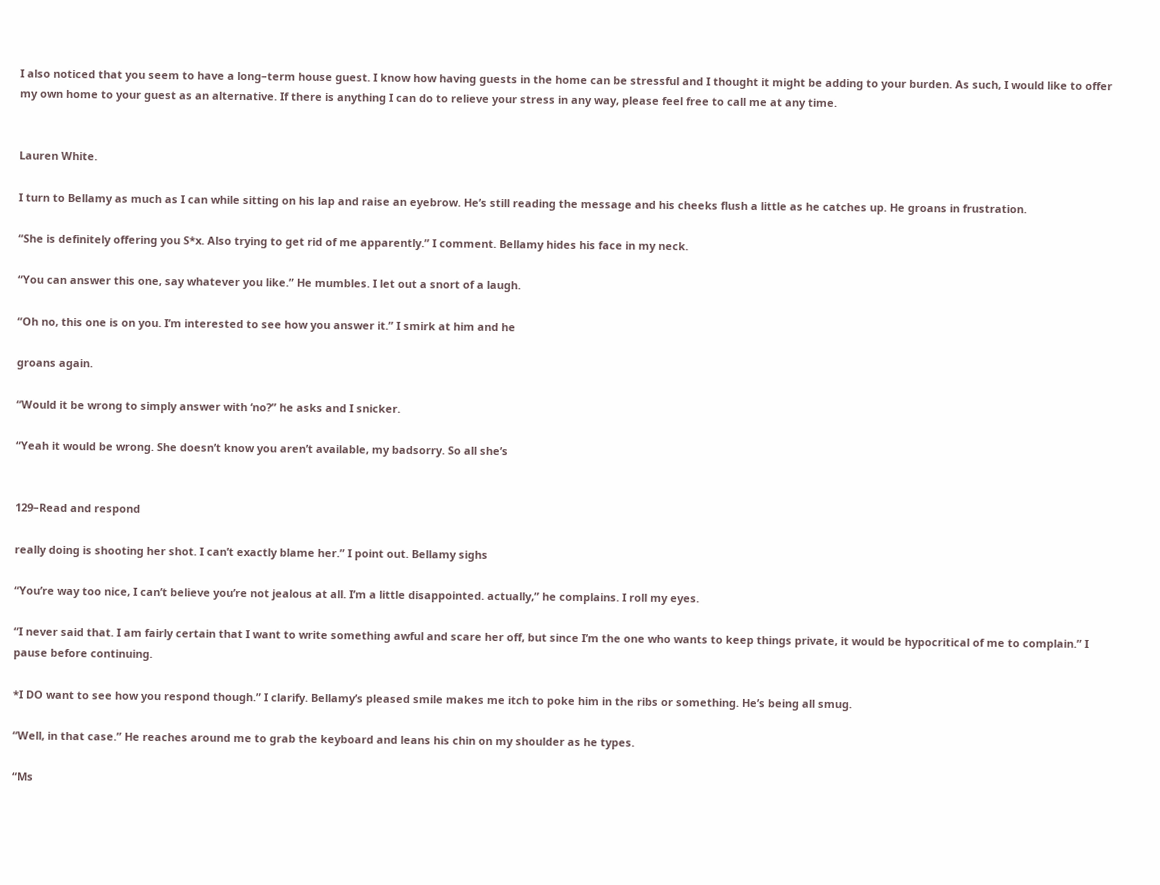I also noticed that you seem to have a long–term house guest. I know how having guests in the home can be stressful and I thought it might be adding to your burden. As such, I would like to offer my own home to your guest as an alternative. If there is anything I can do to relieve your stress in any way, please feel free to call me at any time.


Lauren White.

I turn to Bellamy as much as I can while sitting on his lap and raise an eyebrow. He’s still reading the message and his cheeks flush a little as he catches up. He groans in frustration.

“She is definitely offering you S*x. Also trying to get rid of me apparently.” I comment. Bellamy hides his face in my neck.

“You can answer this one, say whatever you like.” He mumbles. I let out a snort of a laugh.

“Oh no, this one is on you. I’m interested to see how you answer it.” I smirk at him and he

groans again.

“Would it be wrong to simply answer with ‘no?” he asks and I snicker.

“Yeah it would be wrong. She doesn’t know you aren’t available, my badsorry. So all she’s


129–Read and respond

really doing is shooting her shot. I can’t exactly blame her.” I point out. Bellamy sighs

“You’re way too nice, I can’t believe you’re not jealous at all. I’m a little disappointed. actually,” he complains. I roll my eyes.

“I never said that. I am fairly certain that I want to write something awful and scare her off, but since I’m the one who wants to keep things private, it would be hypocritical of me to complain.” I pause before continuing.

*I DO want to see how you respond though.” I clarify. Bellamy’s pleased smile makes me itch to poke him in the ribs or something. He’s being all smug.

“Well, in that case.” He reaches around me to grab the keyboard and leans his chin on my shoulder as he types.

“Ms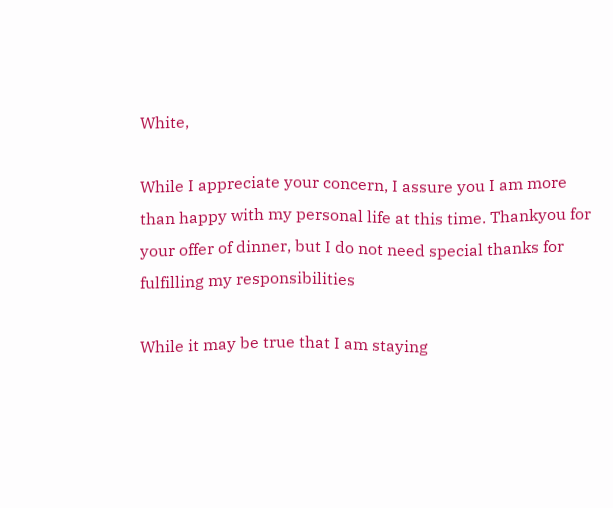White,

While I appreciate your concern, I assure you I am more than happy with my personal life at this time. Thankyou for your offer of dinner, but I do not need special thanks for fulfilling my responsibilities

While it may be true that I am staying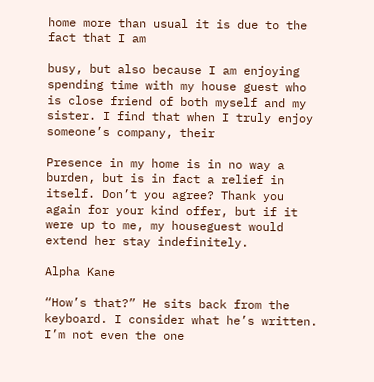home more than usual it is due to the fact that I am

busy, but also because I am enjoying spending time with my house guest who is close friend of both myself and my sister. I find that when I truly enjoy someone’s company, their

Presence in my home is in no way a burden, but is in fact a relief in itself. Don’t you agree? Thank you again for your kind offer, but if it were up to me, my houseguest would extend her stay indefinitely.

Alpha Kane

“How’s that?” He sits back from the keyboard. I consider what he’s written. I’m not even the one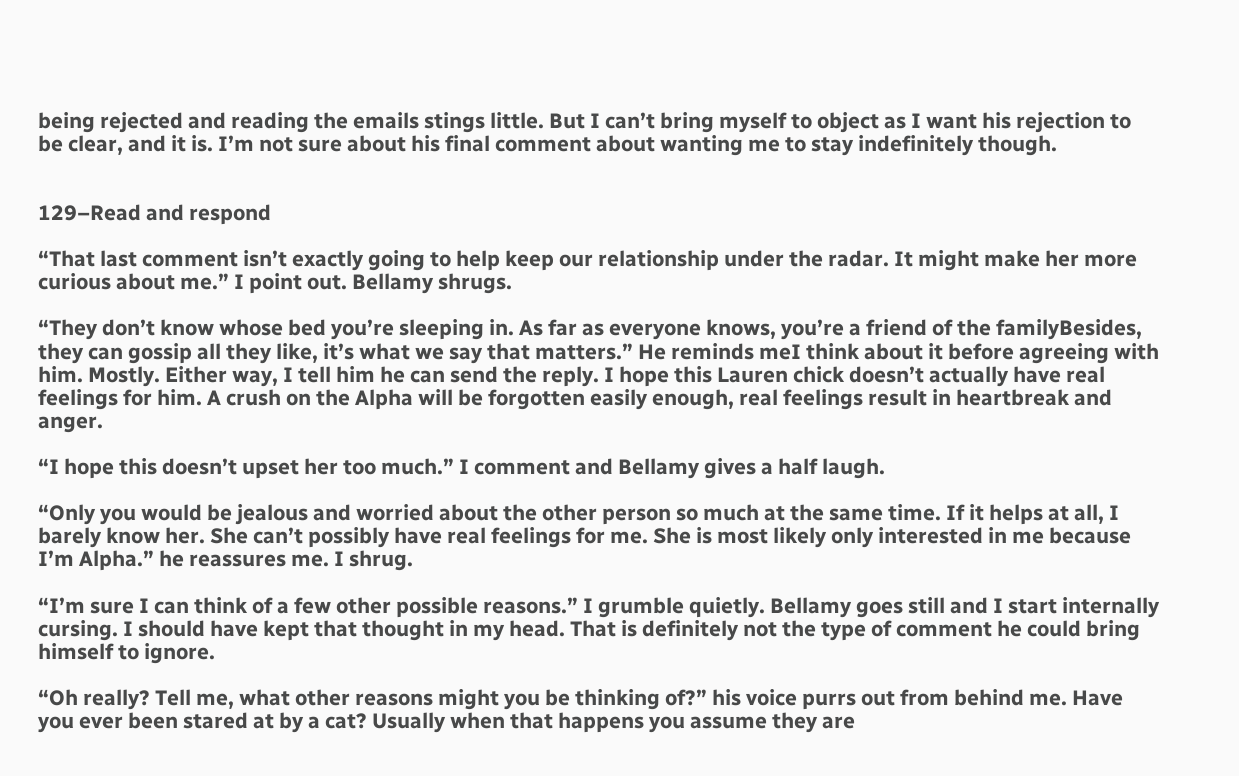being rejected and reading the emails stings little. But I can’t bring myself to object as I want his rejection to be clear, and it is. I’m not sure about his final comment about wanting me to stay indefinitely though.


129–Read and respond

“That last comment isn’t exactly going to help keep our relationship under the radar. It might make her more curious about me.” I point out. Bellamy shrugs.

“They don’t know whose bed you’re sleeping in. As far as everyone knows, you’re a friend of the familyBesides, they can gossip all they like, it’s what we say that matters.” He reminds meI think about it before agreeing with him. Mostly. Either way, I tell him he can send the reply. I hope this Lauren chick doesn’t actually have real feelings for him. A crush on the Alpha will be forgotten easily enough, real feelings result in heartbreak and anger.

“I hope this doesn’t upset her too much.” I comment and Bellamy gives a half laugh.

“Only you would be jealous and worried about the other person so much at the same time. If it helps at all, I barely know her. She can’t possibly have real feelings for me. She is most likely only interested in me because I’m Alpha.” he reassures me. I shrug.

“I’m sure I can think of a few other possible reasons.” I grumble quietly. Bellamy goes still and I start internally cursing. I should have kept that thought in my head. That is definitely not the type of comment he could bring himself to ignore.

“Oh really? Tell me, what other reasons might you be thinking of?” his voice purrs out from behind me. Have you ever been stared at by a cat? Usually when that happens you assume they are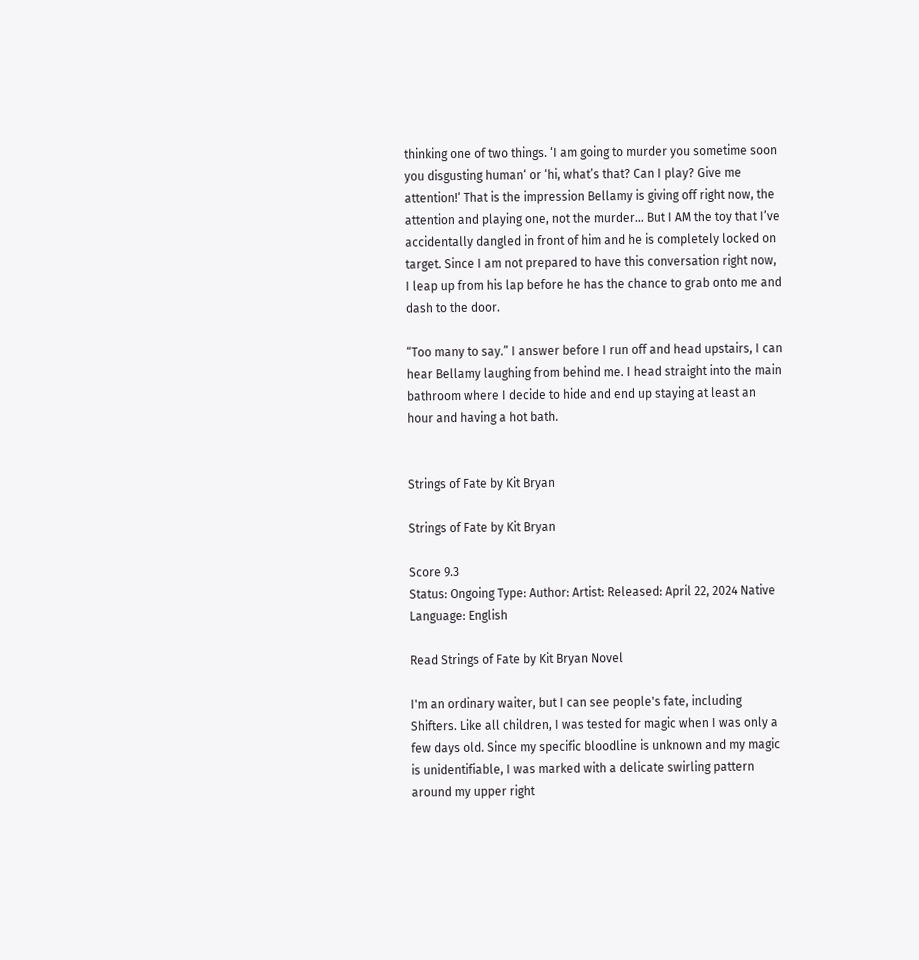thinking one of two things. ‘I am going to murder you sometime soon you disgusting human‘ or ‘hi, what’s that? Can I play? Give me attention!‘ That is the impression Bellamy is giving off right now, the attention and playing one, not the murder… But I AM the toy that I’ve accidentally dangled in front of him and he is completely locked on target. Since I am not prepared to have this conversation right now, I leap up from his lap before he has the chance to grab onto me and dash to the door.

“Too many to say.” I answer before I run off and head upstairs, I can hear Bellamy laughing from behind me. I head straight into the main bathroom where I decide to hide and end up staying at least an hour and having a hot bath.


Strings of Fate by Kit Bryan

Strings of Fate by Kit Bryan

Score 9.3
Status: Ongoing Type: Author: Artist: Released: April 22, 2024 Native Language: English

Read Strings of Fate by Kit Bryan Novel

I'm an ordinary waiter, but I can see people's fate, including Shifters. Like all children, I was tested for magic when I was only a few days old. Since my specific bloodline is unknown and my magic is unidentifiable, I was marked with a delicate swirling pattern around my upper right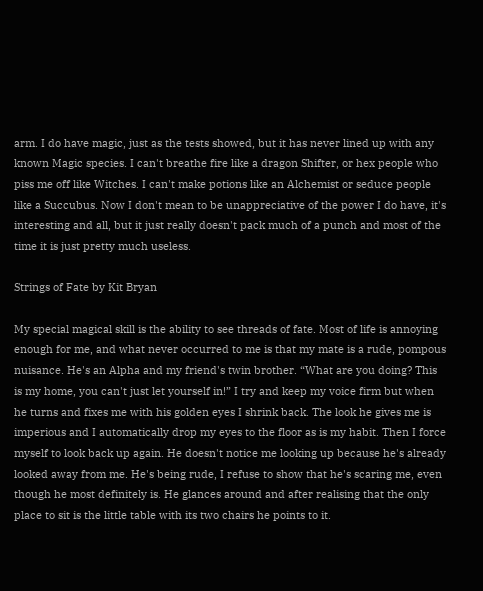arm. I do have magic, just as the tests showed, but it has never lined up with any known Magic species. I can't breathe fire like a dragon Shifter, or hex people who piss me off like Witches. I can't make potions like an Alchemist or seduce people like a Succubus. Now I don't mean to be unappreciative of the power I do have, it's interesting and all, but it just really doesn't pack much of a punch and most of the time it is just pretty much useless.

Strings of Fate by Kit Bryan

My special magical skill is the ability to see threads of fate. Most of life is annoying enough for me, and what never occurred to me is that my mate is a rude, pompous nuisance. He's an Alpha and my friend's twin brother. “What are you doing? This is my home, you can't just let yourself in!” I try and keep my voice firm but when he turns and fixes me with his golden eyes I shrink back. The look he gives me is imperious and I automatically drop my eyes to the floor as is my habit. Then I force myself to look back up again. He doesn't notice me looking up because he's already looked away from me. He's being rude, I refuse to show that he's scaring me, even though he most definitely is. He glances around and after realising that the only place to sit is the little table with its two chairs he points to it.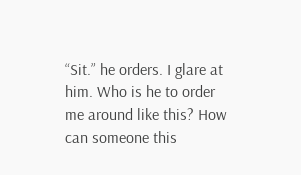“Sit.” he orders. I glare at him. Who is he to order me around like this? How can someone this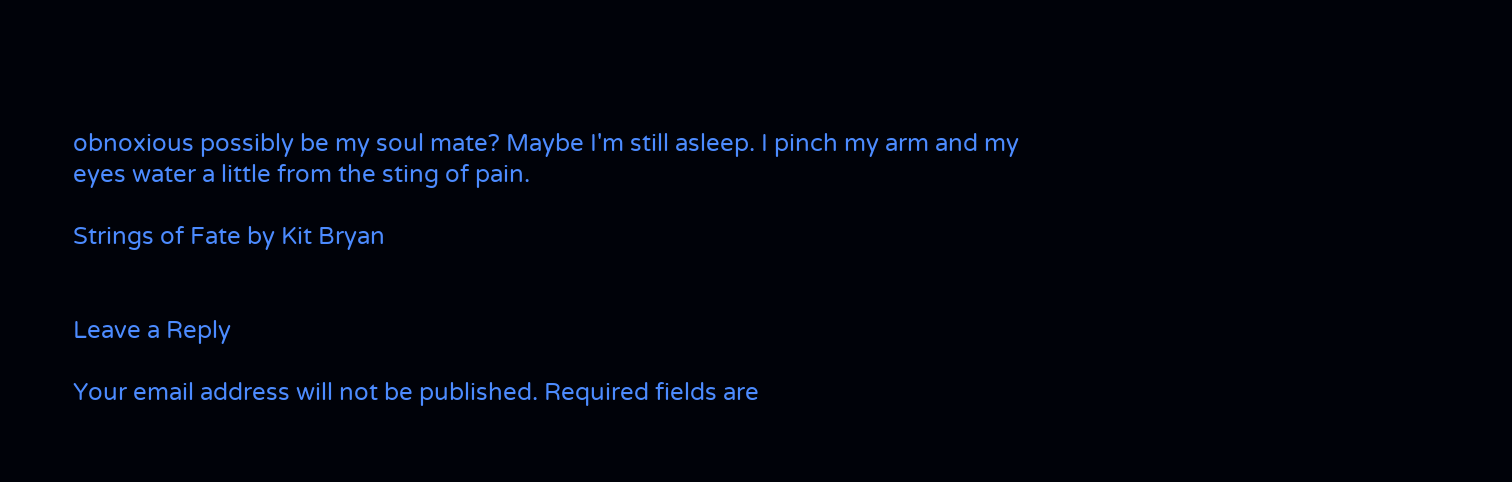obnoxious possibly be my soul mate? Maybe I'm still asleep. I pinch my arm and my eyes water a little from the sting of pain.

Strings of Fate by Kit Bryan


Leave a Reply

Your email address will not be published. Required fields are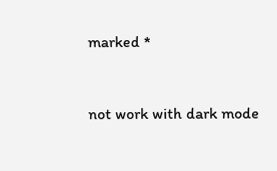marked *


not work with dark mode